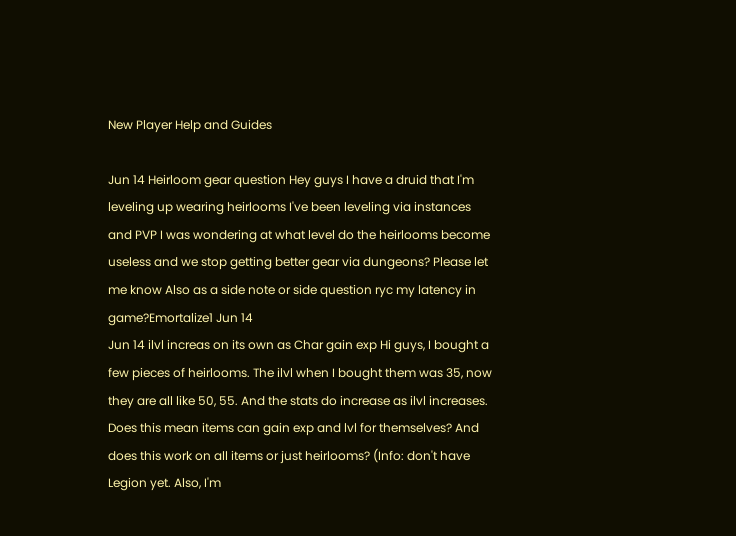New Player Help and Guides

Jun 14 Heirloom gear question Hey guys I have a druid that I'm leveling up wearing heirlooms I've been leveling via instances and PVP I was wondering at what level do the heirlooms become useless and we stop getting better gear via dungeons? Please let me know Also as a side note or side question ryc my latency in game?Emortalize1 Jun 14
Jun 14 ilvl increas on its own as Char gain exp Hi guys, I bought a few pieces of heirlooms. The ilvl when I bought them was 35, now they are all like 50, 55. And the stats do increase as ilvl increases. Does this mean items can gain exp and lvl for themselves? And does this work on all items or just heirlooms? (Info: don't have Legion yet. Also, I'm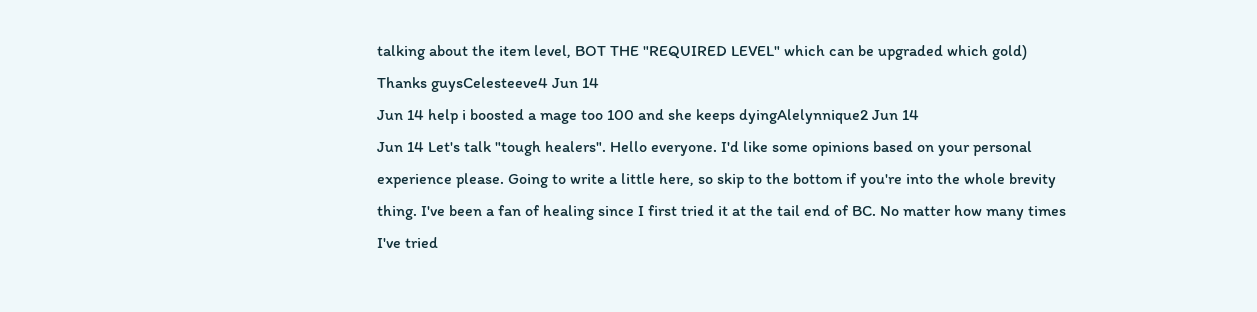talking about the item level, BOT THE "REQUIRED LEVEL" which can be upgraded which gold) Thanks guysCelesteeve4 Jun 14
Jun 14 help i boosted a mage too 100 and she keeps dyingAlelynnique2 Jun 14
Jun 14 Let's talk "tough healers". Hello everyone. I'd like some opinions based on your personal experience please. Going to write a little here, so skip to the bottom if you're into the whole brevity thing. I've been a fan of healing since I first tried it at the tail end of BC. No matter how many times I've tried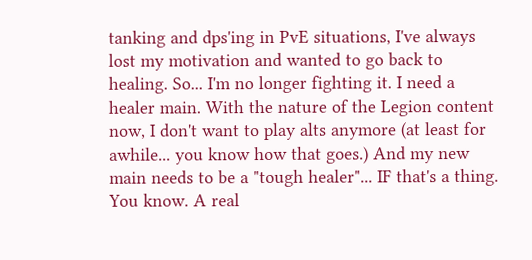tanking and dps'ing in PvE situations, I've always lost my motivation and wanted to go back to healing. So... I'm no longer fighting it. I need a healer main. With the nature of the Legion content now, I don't want to play alts anymore (at least for awhile... you know how that goes.) And my new main needs to be a "tough healer"... IF that's a thing. You know. A real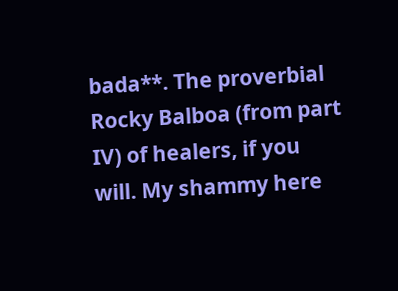bada**. The proverbial Rocky Balboa (from part IV) of healers, if you will. My shammy here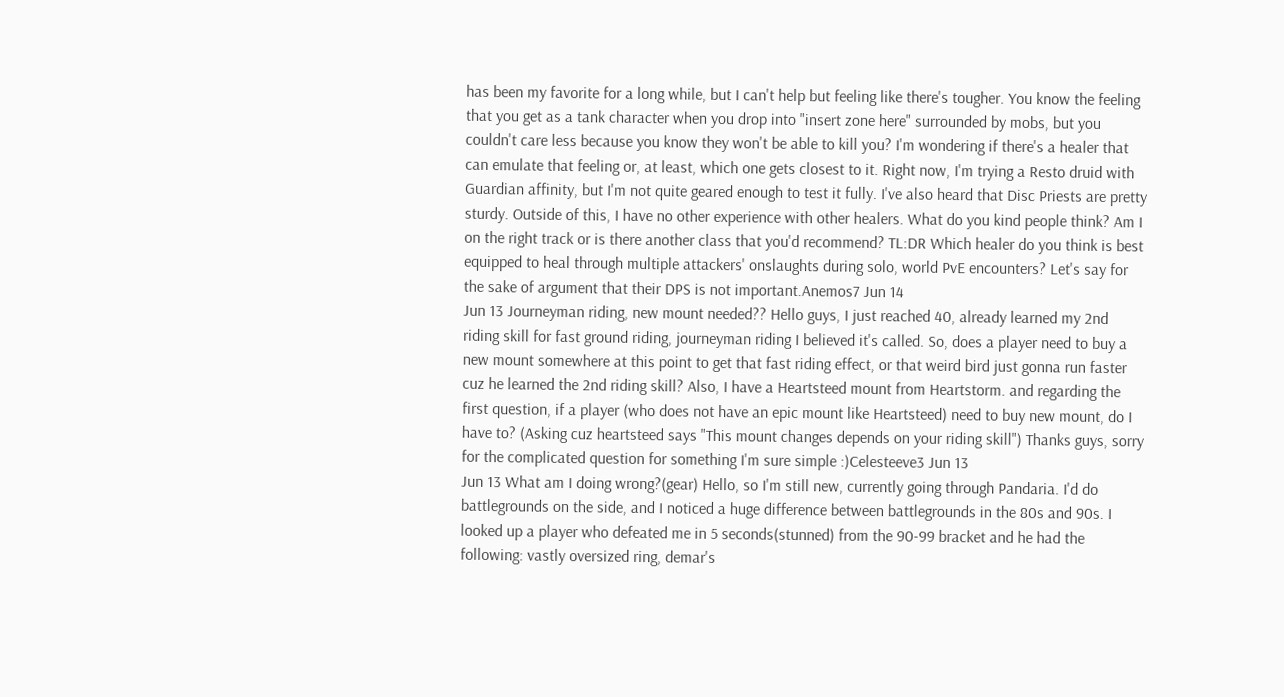has been my favorite for a long while, but I can't help but feeling like there's tougher. You know the feeling that you get as a tank character when you drop into "insert zone here" surrounded by mobs, but you couldn't care less because you know they won't be able to kill you? I'm wondering if there's a healer that can emulate that feeling or, at least, which one gets closest to it. Right now, I'm trying a Resto druid with Guardian affinity, but I'm not quite geared enough to test it fully. I've also heard that Disc Priests are pretty sturdy. Outside of this, I have no other experience with other healers. What do you kind people think? Am I on the right track or is there another class that you'd recommend? TL:DR Which healer do you think is best equipped to heal through multiple attackers' onslaughts during solo, world PvE encounters? Let's say for the sake of argument that their DPS is not important.Anemos7 Jun 14
Jun 13 Journeyman riding, new mount needed?? Hello guys, I just reached 40, already learned my 2nd riding skill for fast ground riding, journeyman riding I believed it's called. So, does a player need to buy a new mount somewhere at this point to get that fast riding effect, or that weird bird just gonna run faster cuz he learned the 2nd riding skill? Also, I have a Heartsteed mount from Heartstorm. and regarding the first question, if a player (who does not have an epic mount like Heartsteed) need to buy new mount, do I have to? (Asking cuz heartsteed says "This mount changes depends on your riding skill") Thanks guys, sorry for the complicated question for something I'm sure simple :)Celesteeve3 Jun 13
Jun 13 What am I doing wrong?(gear) Hello, so I'm still new, currently going through Pandaria. I'd do battlegrounds on the side, and I noticed a huge difference between battlegrounds in the 80s and 90s. I looked up a player who defeated me in 5 seconds(stunned) from the 90-99 bracket and he had the following: vastly oversized ring, demar's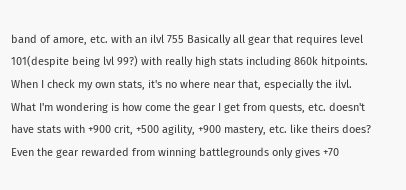band of amore, etc. with an ilvl 755 Basically all gear that requires level 101(despite being lvl 99?) with really high stats including 860k hitpoints. When I check my own stats, it's no where near that, especially the ilvl. What I'm wondering is how come the gear I get from quests, etc. doesn't have stats with +900 crit, +500 agility, +900 mastery, etc. like theirs does? Even the gear rewarded from winning battlegrounds only gives +70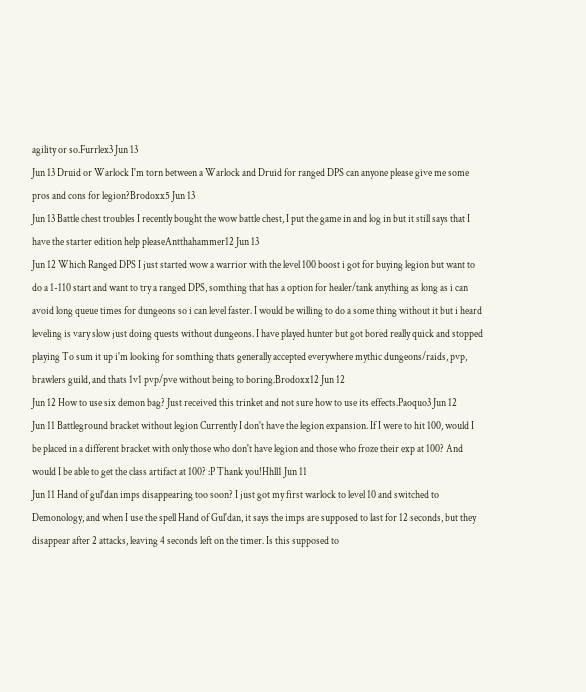agility or so.Furrlex3 Jun 13
Jun 13 Druid or Warlock I'm torn between a Warlock and Druid for ranged DPS can anyone please give me some pros and cons for legion?Brodoxx5 Jun 13
Jun 13 Battle chest troubles I recently bought the wow battle chest, I put the game in and log in but it still says that I have the starter edition help pleaseAntthahammer12 Jun 13
Jun 12 Which Ranged DPS I just started wow a warrior with the level 100 boost i got for buying legion but want to do a 1-110 start and want to try a ranged DPS, somthing that has a option for healer/tank anything as long as i can avoid long queue times for dungeons so i can level faster. I would be willing to do a some thing without it but i heard leveling is vary slow just doing quests without dungeons. I have played hunter but got bored really quick and stopped playing To sum it up i'm looking for somthing thats generally accepted everywhere mythic dungeons/raids, pvp, brawlers guild, and thats 1v1 pvp/pve without being to boring.Brodoxx12 Jun 12
Jun 12 How to use six demon bag? Just received this trinket and not sure how to use its effects.Paoquo3 Jun 12
Jun 11 Battleground bracket without legion Currently I don't have the legion expansion. If I were to hit 100, would I be placed in a different bracket with only those who don't have legion and those who froze their exp at 100? And would I be able to get the class artifact at 100? :P Thank you!Hhll1 Jun 11
Jun 11 Hand of gul'dan imps disappearing too soon? I just got my first warlock to level 10 and switched to Demonology, and when I use the spell Hand of Gul'dan, it says the imps are supposed to last for 12 seconds, but they disappear after 2 attacks, leaving 4 seconds left on the timer. Is this supposed to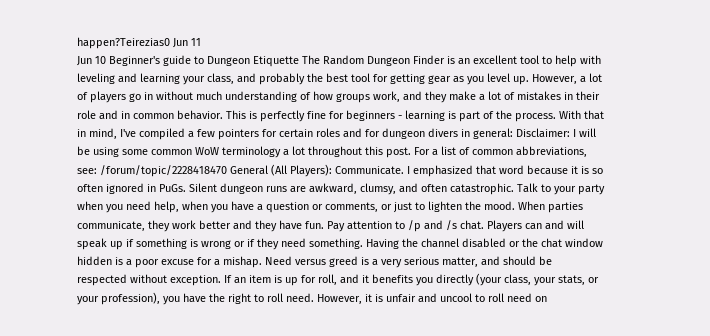happen?Teirezias0 Jun 11
Jun 10 Beginner's guide to Dungeon Etiquette The Random Dungeon Finder is an excellent tool to help with leveling and learning your class, and probably the best tool for getting gear as you level up. However, a lot of players go in without much understanding of how groups work, and they make a lot of mistakes in their role and in common behavior. This is perfectly fine for beginners - learning is part of the process. With that in mind, I've compiled a few pointers for certain roles and for dungeon divers in general: Disclaimer: I will be using some common WoW terminology a lot throughout this post. For a list of common abbreviations, see: /forum/topic/2228418470 General (All Players): Communicate. I emphasized that word because it is so often ignored in PuGs. Silent dungeon runs are awkward, clumsy, and often catastrophic. Talk to your party when you need help, when you have a question or comments, or just to lighten the mood. When parties communicate, they work better and they have fun. Pay attention to /p and /s chat. Players can and will speak up if something is wrong or if they need something. Having the channel disabled or the chat window hidden is a poor excuse for a mishap. Need versus greed is a very serious matter, and should be respected without exception. If an item is up for roll, and it benefits you directly (your class, your stats, or your profession), you have the right to roll need. However, it is unfair and uncool to roll need on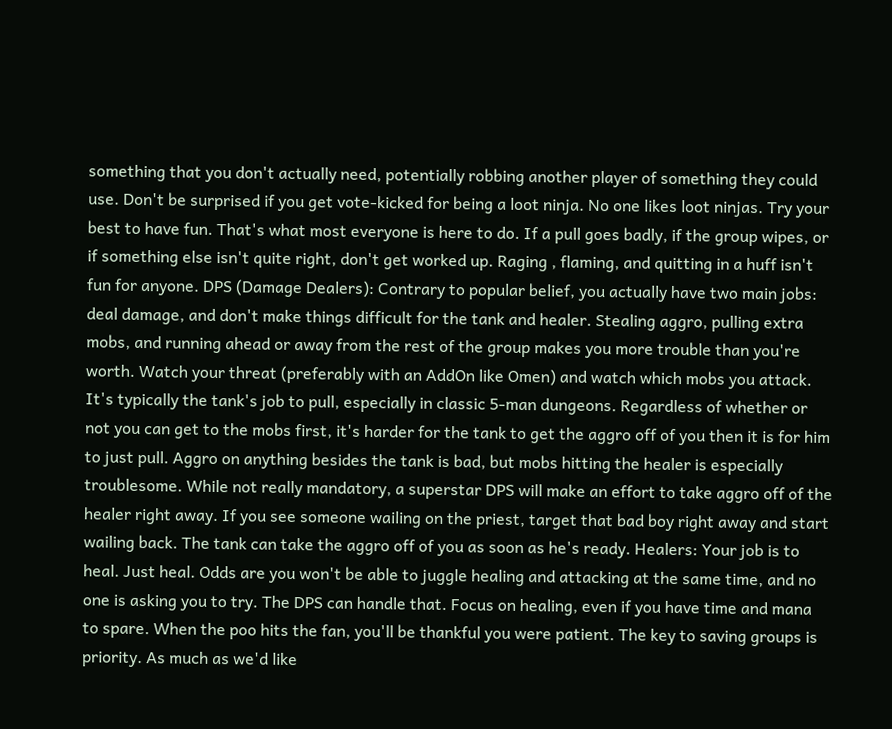something that you don't actually need, potentially robbing another player of something they could use. Don't be surprised if you get vote-kicked for being a loot ninja. No one likes loot ninjas. Try your best to have fun. That's what most everyone is here to do. If a pull goes badly, if the group wipes, or if something else isn't quite right, don't get worked up. Raging , flaming, and quitting in a huff isn't fun for anyone. DPS (Damage Dealers): Contrary to popular belief, you actually have two main jobs: deal damage, and don't make things difficult for the tank and healer. Stealing aggro, pulling extra mobs, and running ahead or away from the rest of the group makes you more trouble than you're worth. Watch your threat (preferably with an AddOn like Omen) and watch which mobs you attack. It's typically the tank's job to pull, especially in classic 5-man dungeons. Regardless of whether or not you can get to the mobs first, it's harder for the tank to get the aggro off of you then it is for him to just pull. Aggro on anything besides the tank is bad, but mobs hitting the healer is especially troublesome. While not really mandatory, a superstar DPS will make an effort to take aggro off of the healer right away. If you see someone wailing on the priest, target that bad boy right away and start wailing back. The tank can take the aggro off of you as soon as he's ready. Healers: Your job is to heal. Just heal. Odds are you won't be able to juggle healing and attacking at the same time, and no one is asking you to try. The DPS can handle that. Focus on healing, even if you have time and mana to spare. When the poo hits the fan, you'll be thankful you were patient. The key to saving groups is priority. As much as we'd like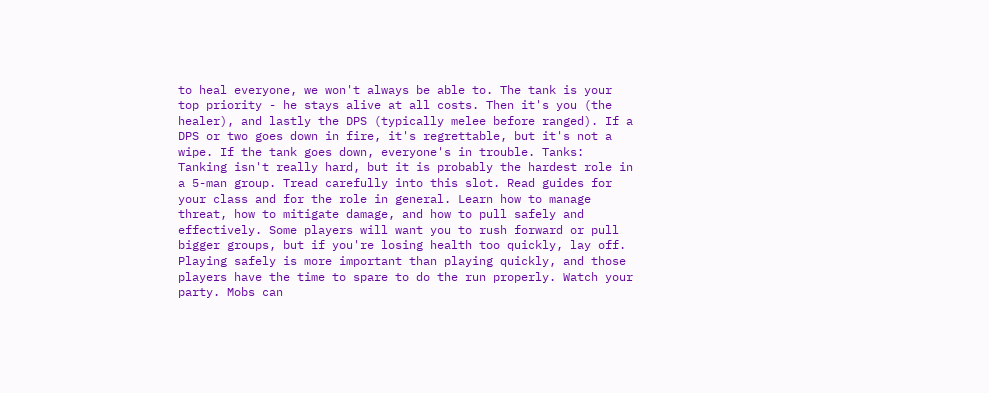to heal everyone, we won't always be able to. The tank is your top priority - he stays alive at all costs. Then it's you (the healer), and lastly the DPS (typically melee before ranged). If a DPS or two goes down in fire, it's regrettable, but it's not a wipe. If the tank goes down, everyone's in trouble. Tanks: Tanking isn't really hard, but it is probably the hardest role in a 5-man group. Tread carefully into this slot. Read guides for your class and for the role in general. Learn how to manage threat, how to mitigate damage, and how to pull safely and effectively. Some players will want you to rush forward or pull bigger groups, but if you're losing health too quickly, lay off. Playing safely is more important than playing quickly, and those players have the time to spare to do the run properly. Watch your party. Mobs can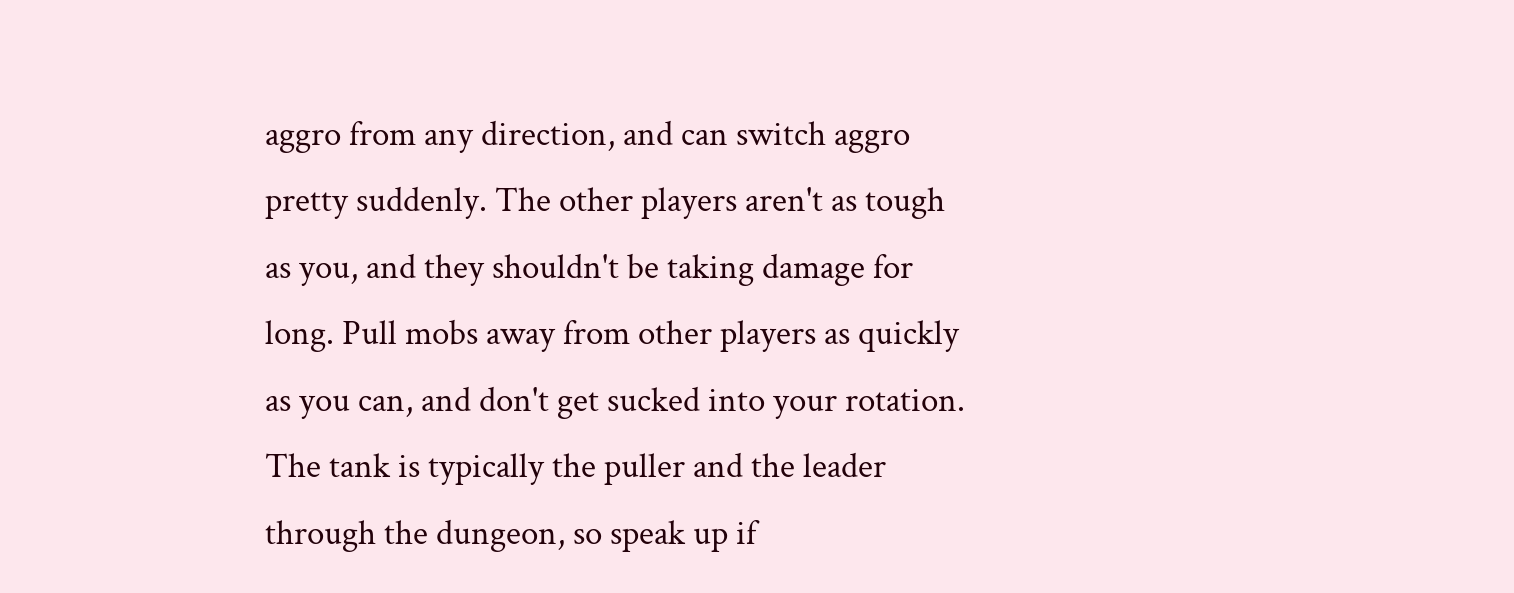aggro from any direction, and can switch aggro pretty suddenly. The other players aren't as tough as you, and they shouldn't be taking damage for long. Pull mobs away from other players as quickly as you can, and don't get sucked into your rotation. The tank is typically the puller and the leader through the dungeon, so speak up if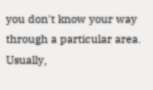you don't know your way through a particular area. Usually,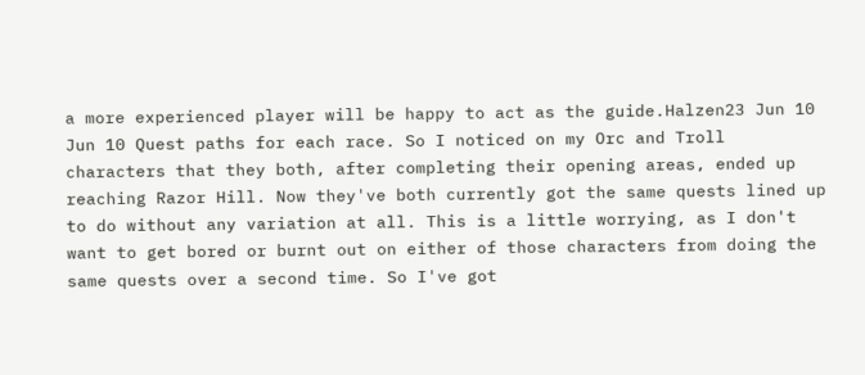a more experienced player will be happy to act as the guide.Halzen23 Jun 10
Jun 10 Quest paths for each race. So I noticed on my Orc and Troll characters that they both, after completing their opening areas, ended up reaching Razor Hill. Now they've both currently got the same quests lined up to do without any variation at all. This is a little worrying, as I don't want to get bored or burnt out on either of those characters from doing the same quests over a second time. So I've got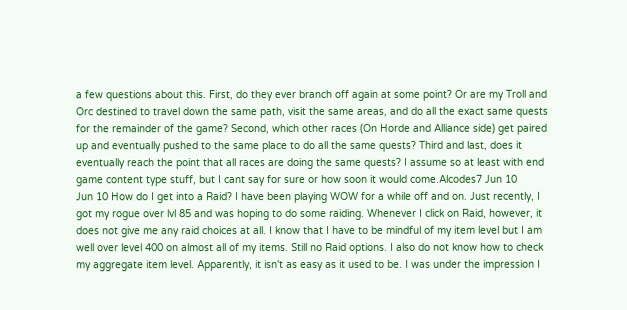a few questions about this. First, do they ever branch off again at some point? Or are my Troll and Orc destined to travel down the same path, visit the same areas, and do all the exact same quests for the remainder of the game? Second, which other races (On Horde and Alliance side) get paired up and eventually pushed to the same place to do all the same quests? Third and last, does it eventually reach the point that all races are doing the same quests? I assume so at least with end game content type stuff, but I cant say for sure or how soon it would come.Alcodes7 Jun 10
Jun 10 How do I get into a Raid? I have been playing WOW for a while off and on. Just recently, I got my rogue over lvl 85 and was hoping to do some raiding. Whenever I click on Raid, however, it does not give me any raid choices at all. I know that I have to be mindful of my item level but I am well over level 400 on almost all of my items. Still no Raid options. I also do not know how to check my aggregate item level. Apparently, it isn't as easy as it used to be. I was under the impression I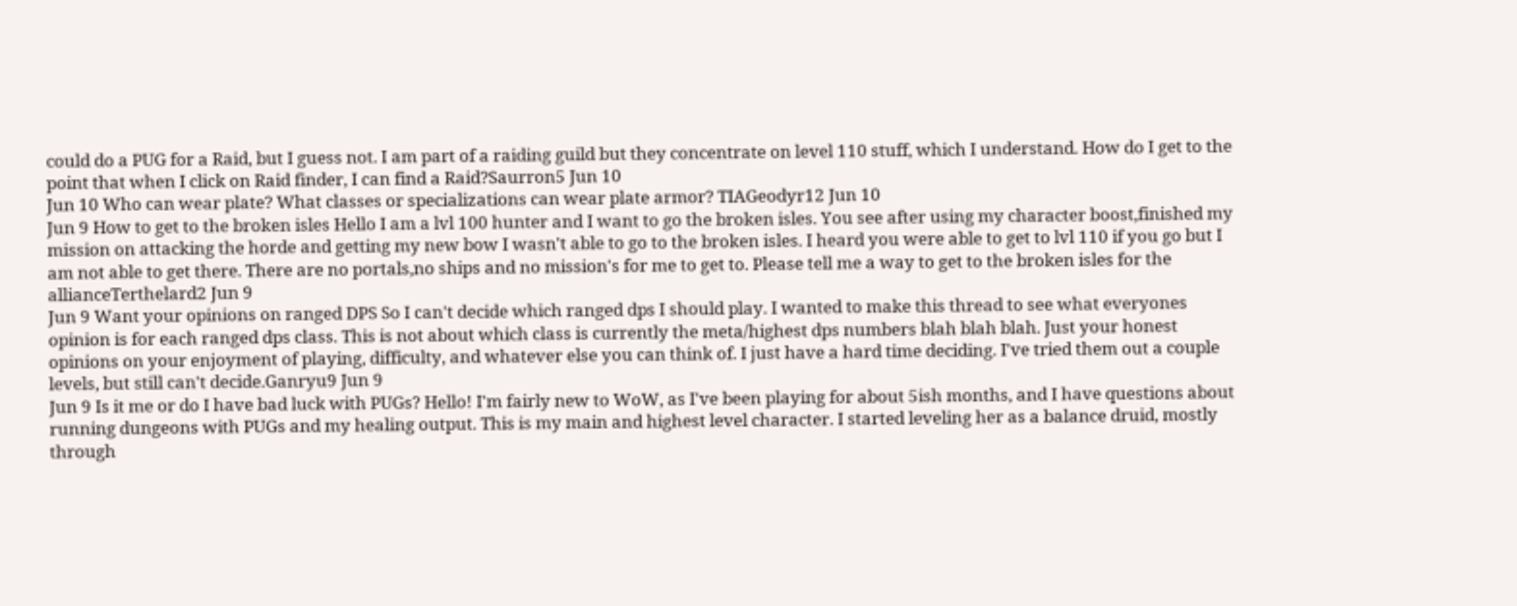could do a PUG for a Raid, but I guess not. I am part of a raiding guild but they concentrate on level 110 stuff, which I understand. How do I get to the point that when I click on Raid finder, I can find a Raid?Saurron5 Jun 10
Jun 10 Who can wear plate? What classes or specializations can wear plate armor? TIAGeodyr12 Jun 10
Jun 9 How to get to the broken isles Hello I am a lvl 100 hunter and I want to go the broken isles. You see after using my character boost,finished my mission on attacking the horde and getting my new bow I wasn't able to go to the broken isles. I heard you were able to get to lvl 110 if you go but I am not able to get there. There are no portals,no ships and no mission's for me to get to. Please tell me a way to get to the broken isles for the allianceTerthelard2 Jun 9
Jun 9 Want your opinions on ranged DPS So I can't decide which ranged dps I should play. I wanted to make this thread to see what everyones opinion is for each ranged dps class. This is not about which class is currently the meta/highest dps numbers blah blah blah. Just your honest opinions on your enjoyment of playing, difficulty, and whatever else you can think of. I just have a hard time deciding. I've tried them out a couple levels, but still can't decide.Ganryu9 Jun 9
Jun 9 Is it me or do I have bad luck with PUGs? Hello! I'm fairly new to WoW, as I've been playing for about 5ish months, and I have questions about running dungeons with PUGs and my healing output. This is my main and highest level character. I started leveling her as a balance druid, mostly through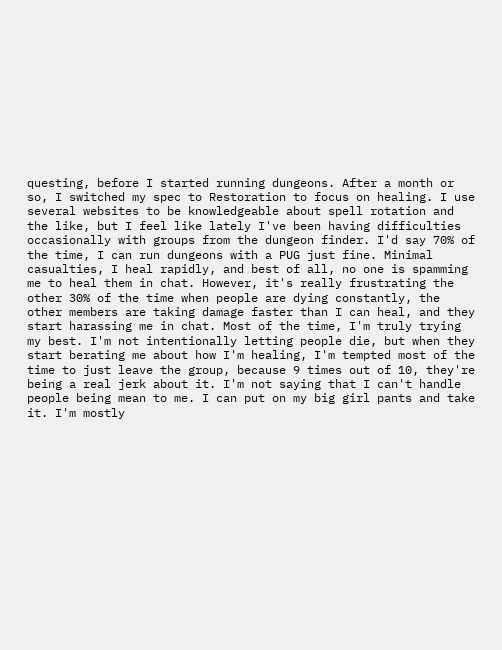questing, before I started running dungeons. After a month or so, I switched my spec to Restoration to focus on healing. I use several websites to be knowledgeable about spell rotation and the like, but I feel like lately I've been having difficulties occasionally with groups from the dungeon finder. I'd say 70% of the time, I can run dungeons with a PUG just fine. Minimal casualties, I heal rapidly, and best of all, no one is spamming me to heal them in chat. However, it's really frustrating the other 30% of the time when people are dying constantly, the other members are taking damage faster than I can heal, and they start harassing me in chat. Most of the time, I'm truly trying my best. I'm not intentionally letting people die, but when they start berating me about how I'm healing, I'm tempted most of the time to just leave the group, because 9 times out of 10, they're being a real jerk about it. I'm not saying that I can't handle people being mean to me. I can put on my big girl pants and take it. I'm mostly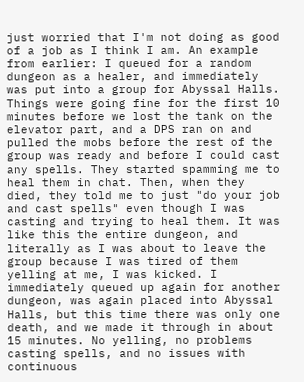just worried that I'm not doing as good of a job as I think I am. An example from earlier: I queued for a random dungeon as a healer, and immediately was put into a group for Abyssal Halls. Things were going fine for the first 10 minutes before we lost the tank on the elevator part, and a DPS ran on and pulled the mobs before the rest of the group was ready and before I could cast any spells. They started spamming me to heal them in chat. Then, when they died, they told me to just "do your job and cast spells" even though I was casting and trying to heal them. It was like this the entire dungeon, and literally as I was about to leave the group because I was tired of them yelling at me, I was kicked. I immediately queued up again for another dungeon, was again placed into Abyssal Halls, but this time there was only one death, and we made it through in about 15 minutes. No yelling, no problems casting spells, and no issues with continuous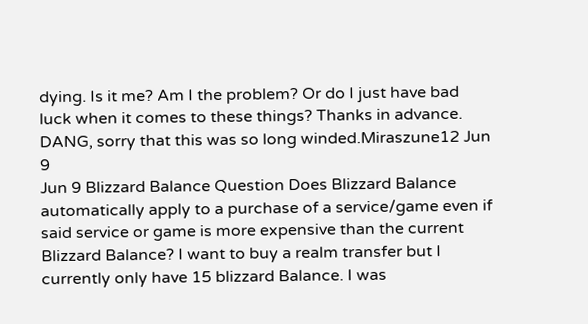dying. Is it me? Am I the problem? Or do I just have bad luck when it comes to these things? Thanks in advance. DANG, sorry that this was so long winded.Miraszune12 Jun 9
Jun 9 Blizzard Balance Question Does Blizzard Balance automatically apply to a purchase of a service/game even if said service or game is more expensive than the current Blizzard Balance? I want to buy a realm transfer but I currently only have 15 blizzard Balance. I was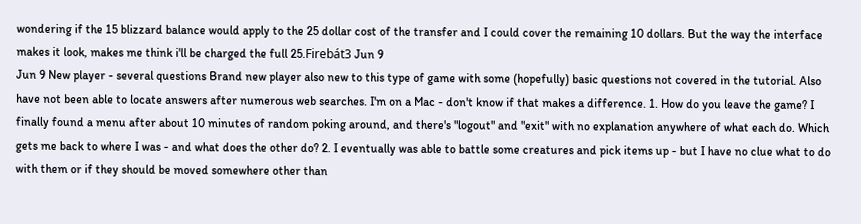wondering if the 15 blizzard balance would apply to the 25 dollar cost of the transfer and I could cover the remaining 10 dollars. But the way the interface makes it look, makes me think i'll be charged the full 25.Firebát3 Jun 9
Jun 9 New player - several questions Brand new player also new to this type of game with some (hopefully) basic questions not covered in the tutorial. Also have not been able to locate answers after numerous web searches. I'm on a Mac - don't know if that makes a difference. 1. How do you leave the game? I finally found a menu after about 10 minutes of random poking around, and there's "logout" and "exit" with no explanation anywhere of what each do. Which gets me back to where I was - and what does the other do? 2. I eventually was able to battle some creatures and pick items up - but I have no clue what to do with them or if they should be moved somewhere other than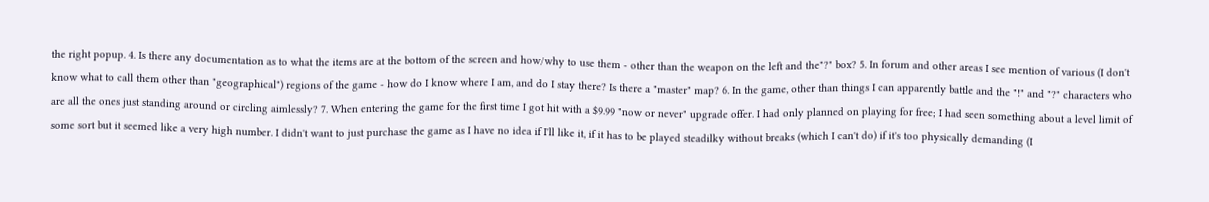the right popup. 4. Is there any documentation as to what the items are at the bottom of the screen and how/why to use them - other than the weapon on the left and the"?" box? 5. In forum and other areas I see mention of various (I don't know what to call them other than "geographical") regions of the game - how do I know where I am, and do I stay there? Is there a "master" map? 6. In the game, other than things I can apparently battle and the "!" and "?" characters who are all the ones just standing around or circling aimlessly? 7. When entering the game for the first time I got hit with a $9.99 "now or never" upgrade offer. I had only planned on playing for free; I had seen something about a level limit of some sort but it seemed like a very high number. I didn't want to just purchase the game as I have no idea if I'll like it, if it has to be played steadilky without breaks (which I can't do) if it's too physically demanding (I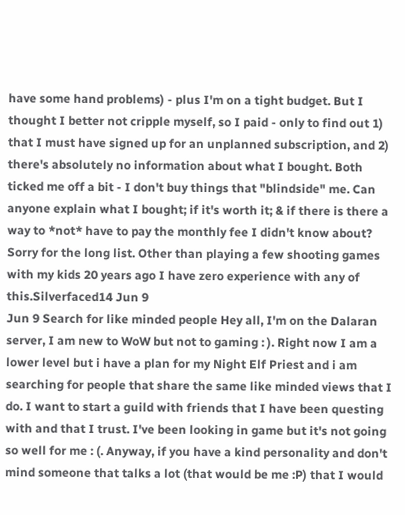have some hand problems) - plus I'm on a tight budget. But I thought I better not cripple myself, so I paid - only to find out 1) that I must have signed up for an unplanned subscription, and 2) there's absolutely no information about what I bought. Both ticked me off a bit - I don't buy things that "blindside" me. Can anyone explain what I bought; if it's worth it; & if there is there a way to *not* have to pay the monthly fee I didn't know about? Sorry for the long list. Other than playing a few shooting games with my kids 20 years ago I have zero experience with any of this.Silverfaced14 Jun 9
Jun 9 Search for like minded people Hey all, I'm on the Dalaran server, I am new to WoW but not to gaming : ). Right now I am a lower level but i have a plan for my Night Elf Priest and i am searching for people that share the same like minded views that I do. I want to start a guild with friends that I have been questing with and that I trust. I've been looking in game but it's not going so well for me : (. Anyway, if you have a kind personality and don't mind someone that talks a lot (that would be me :P) that I would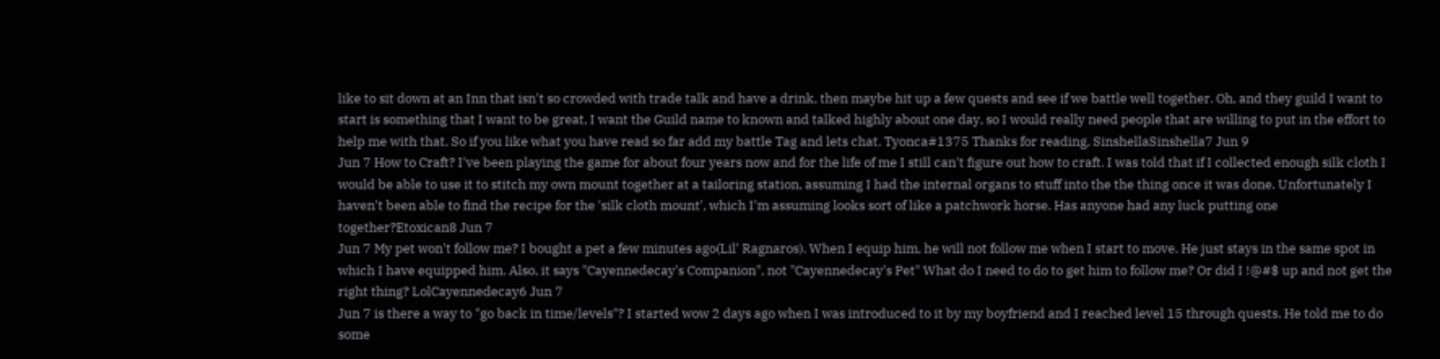like to sit down at an Inn that isn't so crowded with trade talk and have a drink, then maybe hit up a few quests and see if we battle well together. Oh, and they guild I want to start is something that I want to be great, I want the Guild name to known and talked highly about one day, so I would really need people that are willing to put in the effort to help me with that. So if you like what you have read so far add my battle Tag and lets chat. Tyonca#1375 Thanks for reading, SinshellaSinshella7 Jun 9
Jun 7 How to Craft? I've been playing the game for about four years now and for the life of me I still can't figure out how to craft. I was told that if I collected enough silk cloth I would be able to use it to stitch my own mount together at a tailoring station, assuming I had the internal organs to stuff into the the thing once it was done. Unfortunately I haven't been able to find the recipe for the 'silk cloth mount', which I'm assuming looks sort of like a patchwork horse. Has anyone had any luck putting one together?Etoxican8 Jun 7
Jun 7 My pet won't follow me? I bought a pet a few minutes ago(Lil' Ragnaros). When I equip him, he will not follow me when I start to move. He just stays in the same spot in which I have equipped him. Also, it says "Cayennedecay's Companion", not "Cayennedecay's Pet" What do I need to do to get him to follow me? Or did I !@#$ up and not get the right thing? LolCayennedecay6 Jun 7
Jun 7 is there a way to "go back in time/levels"? I started wow 2 days ago when I was introduced to it by my boyfriend and I reached level 15 through quests. He told me to do some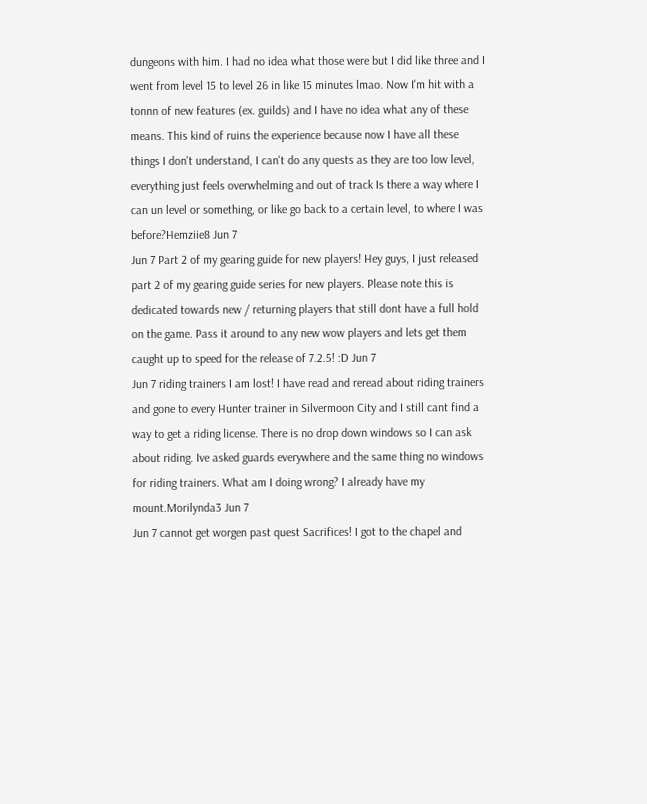dungeons with him. I had no idea what those were but I did like three and I went from level 15 to level 26 in like 15 minutes lmao. Now I'm hit with a tonnn of new features (ex. guilds) and I have no idea what any of these means. This kind of ruins the experience because now I have all these things I don't understand, I can't do any quests as they are too low level, everything just feels overwhelming and out of track Is there a way where I can un level or something, or like go back to a certain level, to where I was before?Hemziie8 Jun 7
Jun 7 Part 2 of my gearing guide for new players! Hey guys, I just released part 2 of my gearing guide series for new players. Please note this is dedicated towards new / returning players that still dont have a full hold on the game. Pass it around to any new wow players and lets get them caught up to speed for the release of 7.2.5! :D Jun 7
Jun 7 riding trainers I am lost! I have read and reread about riding trainers and gone to every Hunter trainer in Silvermoon City and I still cant find a way to get a riding license. There is no drop down windows so I can ask about riding. Ive asked guards everywhere and the same thing no windows for riding trainers. What am I doing wrong? I already have my mount.Morilynda3 Jun 7
Jun 7 cannot get worgen past quest Sacrifices! I got to the chapel and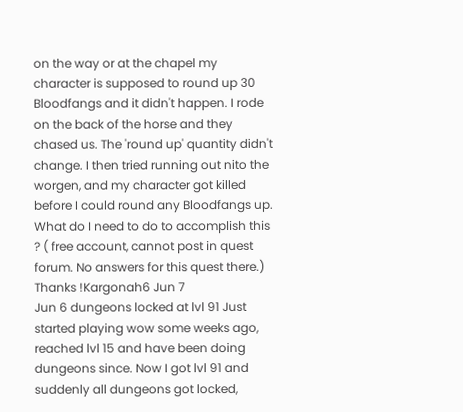on the way or at the chapel my character is supposed to round up 30 Bloodfangs and it didn't happen. I rode on the back of the horse and they chased us. The 'round up' quantity didn't change. I then tried running out nito the worgen, and my character got killed before I could round any Bloodfangs up. What do I need to do to accomplish this ? ( free account, cannot post in quest forum. No answers for this quest there.) Thanks !Kargonah6 Jun 7
Jun 6 dungeons locked at lvl 91 Just started playing wow some weeks ago, reached lvl 15 and have been doing dungeons since. Now I got lvl 91 and suddenly all dungeons got locked,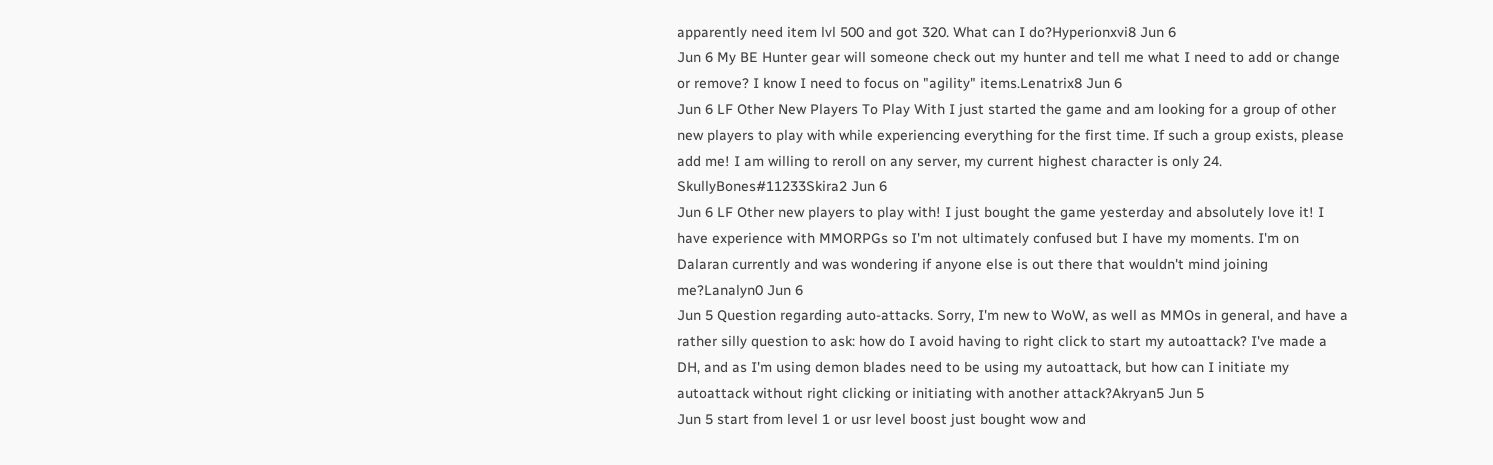apparently need item lvl 500 and got 320. What can I do?Hyperionxvi8 Jun 6
Jun 6 My BE Hunter gear will someone check out my hunter and tell me what I need to add or change or remove? I know I need to focus on "agility" items.Lenatrix8 Jun 6
Jun 6 LF Other New Players To Play With I just started the game and am looking for a group of other new players to play with while experiencing everything for the first time. If such a group exists, please add me! I am willing to reroll on any server, my current highest character is only 24. SkullyBones#11233Skira2 Jun 6
Jun 6 LF Other new players to play with! I just bought the game yesterday and absolutely love it! I have experience with MMORPGs so I'm not ultimately confused but I have my moments. I'm on Dalaran currently and was wondering if anyone else is out there that wouldn't mind joining me?Lanalyn0 Jun 6
Jun 5 Question regarding auto-attacks. Sorry, I'm new to WoW, as well as MMOs in general, and have a rather silly question to ask: how do I avoid having to right click to start my autoattack? I've made a DH, and as I'm using demon blades need to be using my autoattack, but how can I initiate my autoattack without right clicking or initiating with another attack?Akryan5 Jun 5
Jun 5 start from level 1 or usr level boost just bought wow and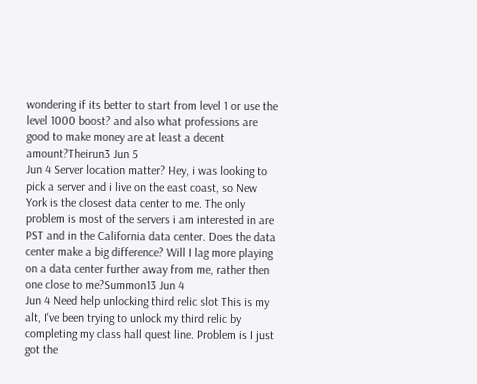wondering if its better to start from level 1 or use the level 1000 boost? and also what professions are good to make money are at least a decent amount?Theirun3 Jun 5
Jun 4 Server location matter? Hey, i was looking to pick a server and i live on the east coast, so New York is the closest data center to me. The only problem is most of the servers i am interested in are PST and in the California data center. Does the data center make a big difference? Will I lag more playing on a data center further away from me, rather then one close to me?Summon13 Jun 4
Jun 4 Need help unlocking third relic slot This is my alt, I've been trying to unlock my third relic by completing my class hall quest line. Problem is I just got the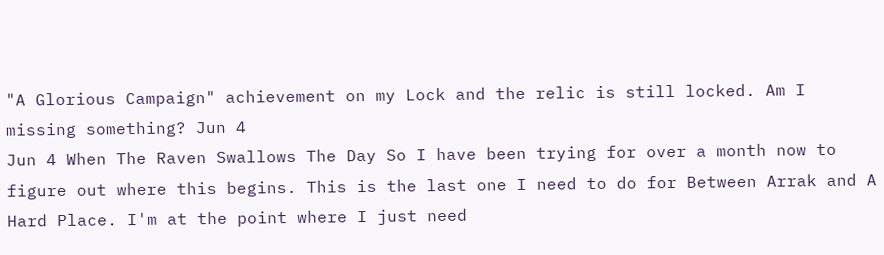"A Glorious Campaign" achievement on my Lock and the relic is still locked. Am I missing something? Jun 4
Jun 4 When The Raven Swallows The Day So I have been trying for over a month now to figure out where this begins. This is the last one I need to do for Between Arrak and A Hard Place. I'm at the point where I just need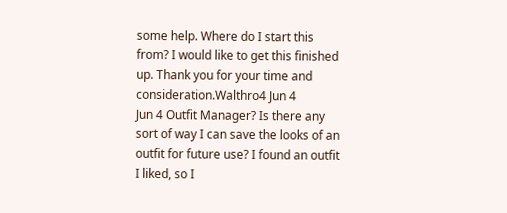some help. Where do I start this from? I would like to get this finished up. Thank you for your time and consideration.Walthro4 Jun 4
Jun 4 Outfit Manager? Is there any sort of way I can save the looks of an outfit for future use? I found an outfit I liked, so I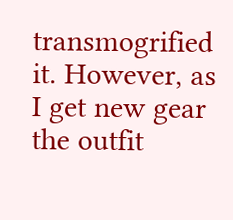transmogrified it. However, as I get new gear the outfit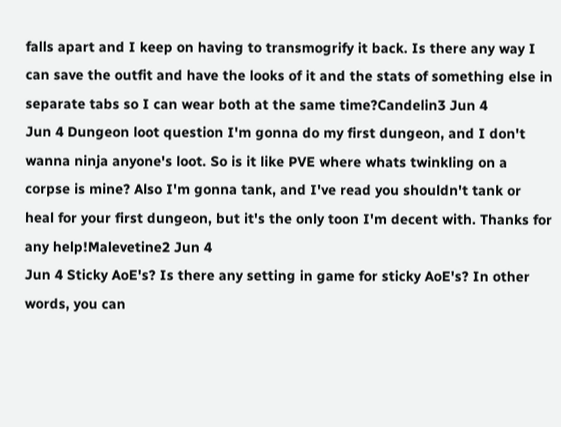falls apart and I keep on having to transmogrify it back. Is there any way I can save the outfit and have the looks of it and the stats of something else in separate tabs so I can wear both at the same time?Candelin3 Jun 4
Jun 4 Dungeon loot question I'm gonna do my first dungeon, and I don't wanna ninja anyone's loot. So is it like PVE where whats twinkling on a corpse is mine? Also I'm gonna tank, and I've read you shouldn't tank or heal for your first dungeon, but it's the only toon I'm decent with. Thanks for any help!Malevetine2 Jun 4
Jun 4 Sticky AoE's? Is there any setting in game for sticky AoE's? In other words, you can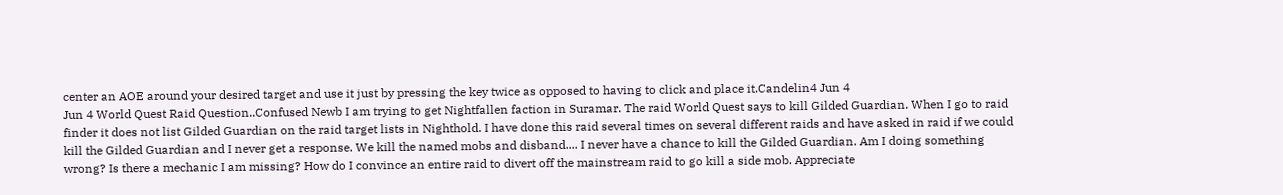center an AOE around your desired target and use it just by pressing the key twice as opposed to having to click and place it.Candelin4 Jun 4
Jun 4 World Quest Raid Question..Confused Newb I am trying to get Nightfallen faction in Suramar. The raid World Quest says to kill Gilded Guardian. When I go to raid finder it does not list Gilded Guardian on the raid target lists in Nighthold. I have done this raid several times on several different raids and have asked in raid if we could kill the Gilded Guardian and I never get a response. We kill the named mobs and disband.... I never have a chance to kill the Gilded Guardian. Am I doing something wrong? Is there a mechanic I am missing? How do I convince an entire raid to divert off the mainstream raid to go kill a side mob. Appreciate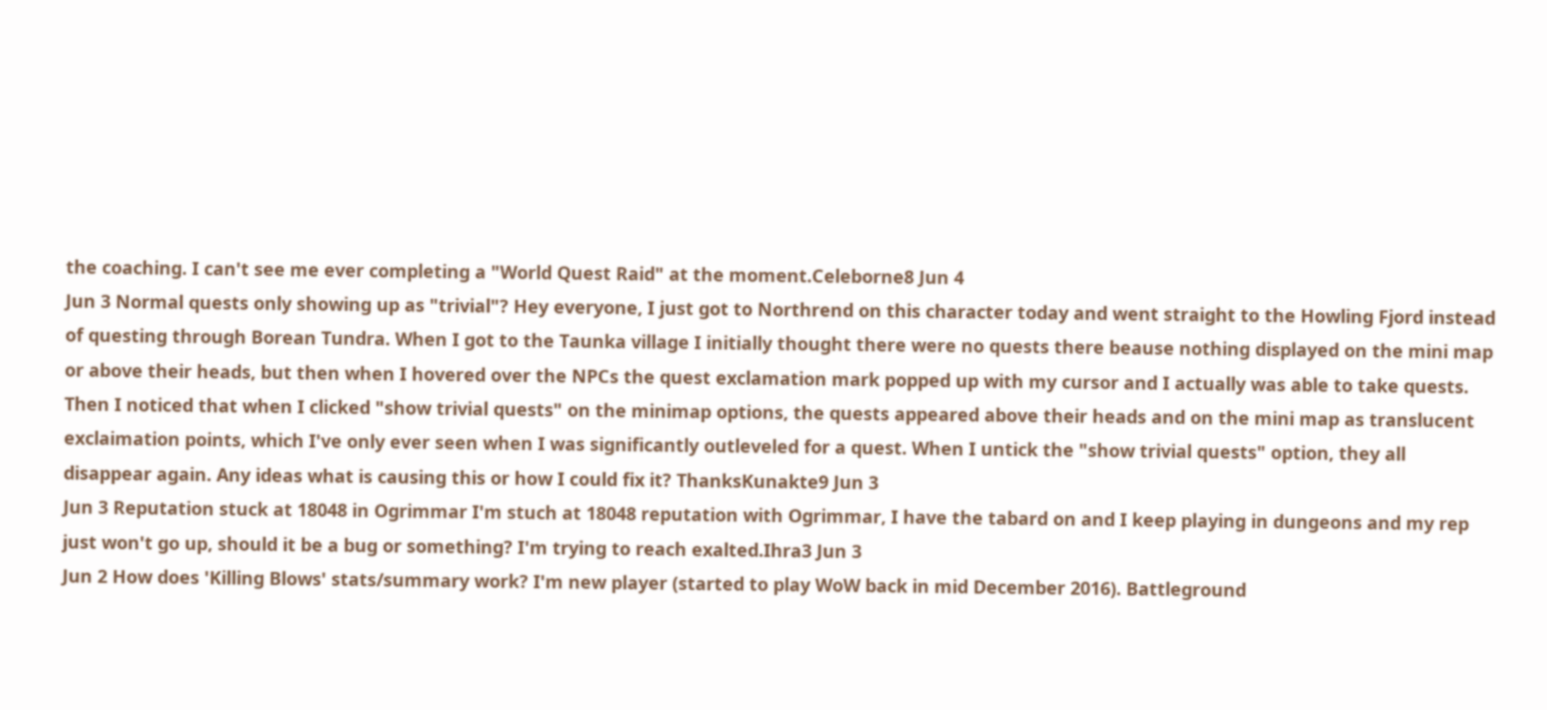the coaching. I can't see me ever completing a "World Quest Raid" at the moment.Celeborne8 Jun 4
Jun 3 Normal quests only showing up as "trivial"? Hey everyone, I just got to Northrend on this character today and went straight to the Howling Fjord instead of questing through Borean Tundra. When I got to the Taunka village I initially thought there were no quests there beause nothing displayed on the mini map or above their heads, but then when I hovered over the NPCs the quest exclamation mark popped up with my cursor and I actually was able to take quests. Then I noticed that when I clicked "show trivial quests" on the minimap options, the quests appeared above their heads and on the mini map as translucent exclaimation points, which I've only ever seen when I was significantly outleveled for a quest. When I untick the "show trivial quests" option, they all disappear again. Any ideas what is causing this or how I could fix it? ThanksKunakte9 Jun 3
Jun 3 Reputation stuck at 18048 in Ogrimmar I'm stuch at 18048 reputation with Ogrimmar, I have the tabard on and I keep playing in dungeons and my rep just won't go up, should it be a bug or something? I'm trying to reach exalted.Ihra3 Jun 3
Jun 2 How does 'Killing Blows' stats/summary work? I'm new player (started to play WoW back in mid December 2016). Battleground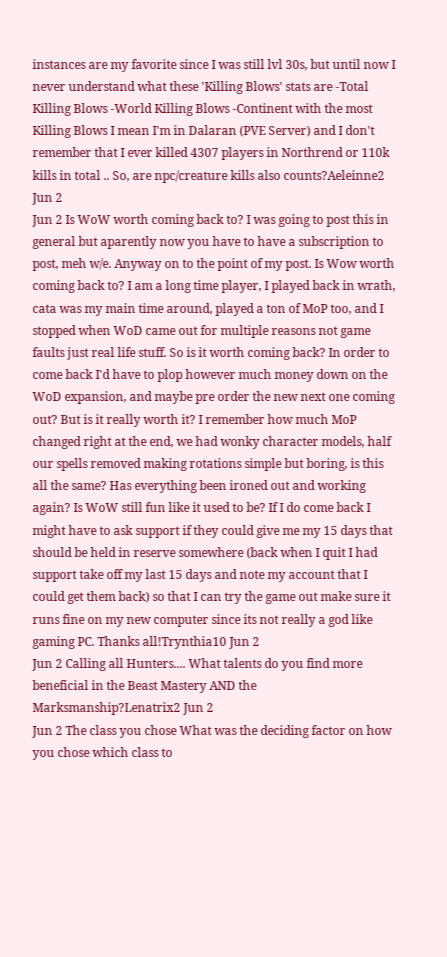instances are my favorite since I was still lvl 30s, but until now I never understand what these 'Killing Blows' stats are -Total Killing Blows -World Killing Blows -Continent with the most Killing Blows I mean I'm in Dalaran (PVE Server) and I don't remember that I ever killed 4307 players in Northrend or 110k kills in total .. So, are npc/creature kills also counts?Aeleinne2 Jun 2
Jun 2 Is WoW worth coming back to? I was going to post this in general but aparently now you have to have a subscription to post, meh w/e. Anyway on to the point of my post. Is Wow worth coming back to? I am a long time player, I played back in wrath, cata was my main time around, played a ton of MoP too, and I stopped when WoD came out for multiple reasons not game faults just real life stuff. So is it worth coming back? In order to come back I'd have to plop however much money down on the WoD expansion, and maybe pre order the new next one coming out? But is it really worth it? I remember how much MoP changed right at the end, we had wonky character models, half our spells removed making rotations simple but boring, is this all the same? Has everything been ironed out and working again? Is WoW still fun like it used to be? If I do come back I might have to ask support if they could give me my 15 days that should be held in reserve somewhere (back when I quit I had support take off my last 15 days and note my account that I could get them back) so that I can try the game out make sure it runs fine on my new computer since its not really a god like gaming PC. Thanks all!Trynthia10 Jun 2
Jun 2 Calling all Hunters.... What talents do you find more beneficial in the Beast Mastery AND the Marksmanship?Lenatrix2 Jun 2
Jun 2 The class you chose What was the deciding factor on how you chose which class to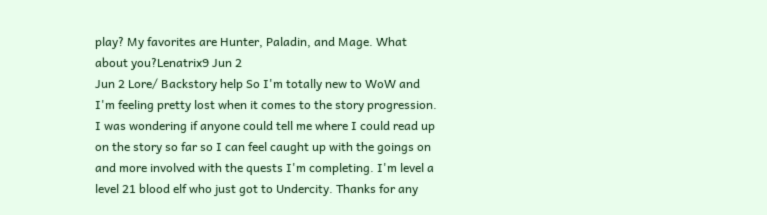play? My favorites are Hunter, Paladin, and Mage. What about you?Lenatrix9 Jun 2
Jun 2 Lore/ Backstory help So I'm totally new to WoW and I'm feeling pretty lost when it comes to the story progression. I was wondering if anyone could tell me where I could read up on the story so far so I can feel caught up with the goings on and more involved with the quests I'm completing. I'm level a level 21 blood elf who just got to Undercity. Thanks for any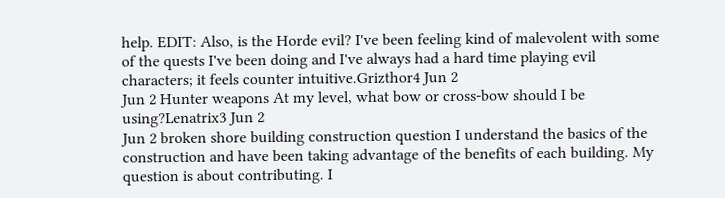help. EDIT: Also, is the Horde evil? I've been feeling kind of malevolent with some of the quests I've been doing and I've always had a hard time playing evil characters; it feels counter intuitive.Grizthor4 Jun 2
Jun 2 Hunter weapons At my level, what bow or cross-bow should I be using?Lenatrix3 Jun 2
Jun 2 broken shore building construction question I understand the basics of the construction and have been taking advantage of the benefits of each building. My question is about contributing. I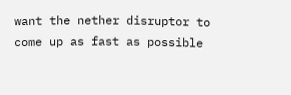want the nether disruptor to come up as fast as possible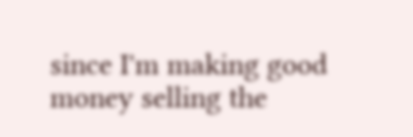since I'm making good money selling the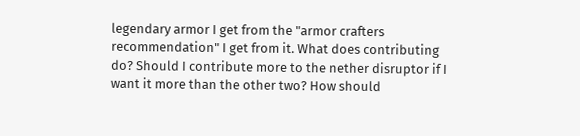legendary armor I get from the "armor crafters recommendation" I get from it. What does contributing do? Should I contribute more to the nether disruptor if I want it more than the other two? How should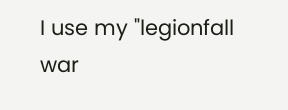I use my "legionfall war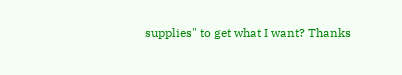supplies" to get what I want? Thanks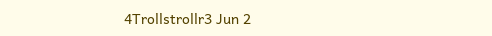4Trollstrollr3 Jun 2